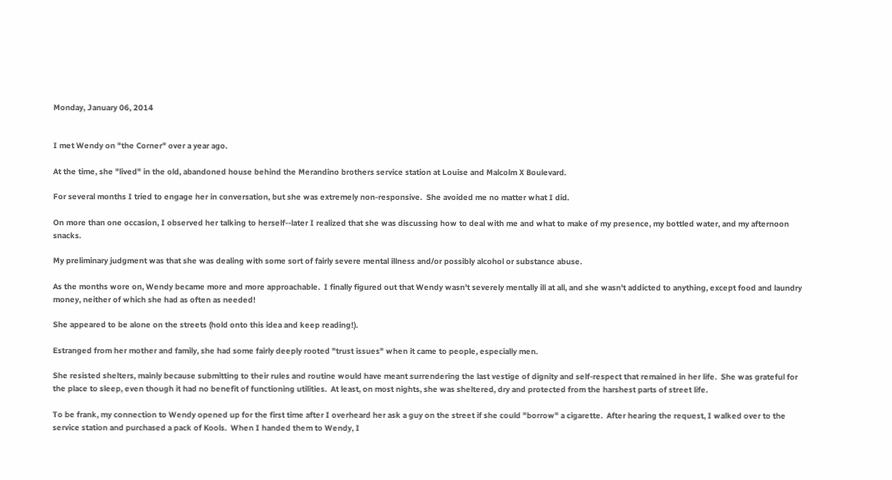Monday, January 06, 2014


I met Wendy on "the Corner" over a year ago.

At the time, she "lived" in the old, abandoned house behind the Merandino brothers service station at Louise and Malcolm X Boulevard.

For several months I tried to engage her in conversation, but she was extremely non-responsive.  She avoided me no matter what I did.

On more than one occasion, I observed her talking to herself--later I realized that she was discussing how to deal with me and what to make of my presence, my bottled water, and my afternoon snacks.

My preliminary judgment was that she was dealing with some sort of fairly severe mental illness and/or possibly alcohol or substance abuse.

As the months wore on, Wendy became more and more approachable.  I finally figured out that Wendy wasn't severely mentally ill at all, and she wasn't addicted to anything, except food and laundry money, neither of which she had as often as needed!

She appeared to be alone on the streets (hold onto this idea and keep reading!).

Estranged from her mother and family, she had some fairly deeply rooted "trust issues" when it came to people, especially men.

She resisted shelters, mainly because submitting to their rules and routine would have meant surrendering the last vestige of dignity and self-respect that remained in her life.  She was grateful for the place to sleep, even though it had no benefit of functioning utilities.  At least, on most nights, she was sheltered, dry and protected from the harshest parts of street life.

To be frank, my connection to Wendy opened up for the first time after I overheard her ask a guy on the street if she could "borrow" a cigarette.  After hearing the request, I walked over to the service station and purchased a pack of Kools.  When I handed them to Wendy, I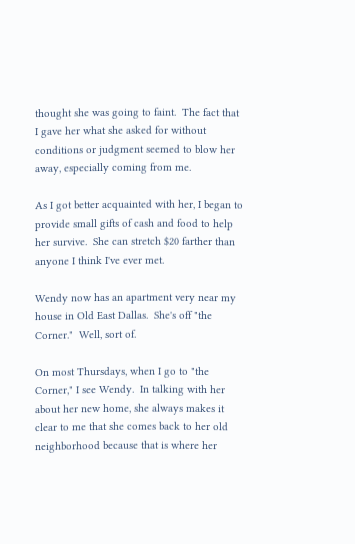thought she was going to faint.  The fact that I gave her what she asked for without conditions or judgment seemed to blow her away, especially coming from me.

As I got better acquainted with her, I began to provide small gifts of cash and food to help her survive.  She can stretch $20 farther than anyone I think I've ever met.

Wendy now has an apartment very near my house in Old East Dallas.  She's off "the Corner."  Well, sort of.

On most Thursdays, when I go to "the Corner," I see Wendy.  In talking with her about her new home, she always makes it clear to me that she comes back to her old neighborhood because that is where her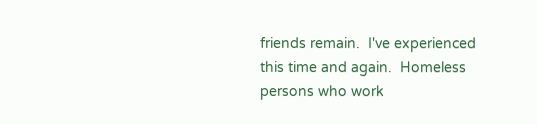friends remain.  I've experienced this time and again.  Homeless persons who work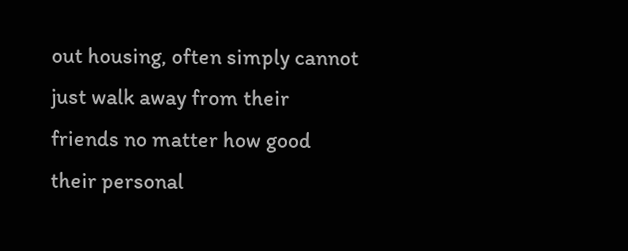out housing, often simply cannot just walk away from their friends no matter how good their personal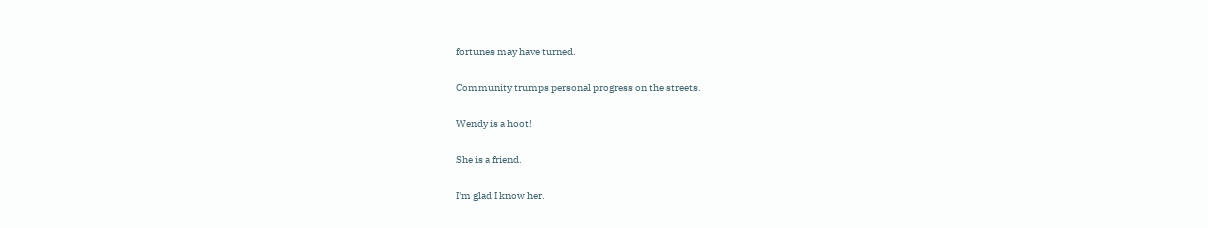fortunes may have turned.

Community trumps personal progress on the streets.

Wendy is a hoot!

She is a friend.

I'm glad I know her.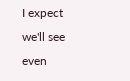I expect we'll see even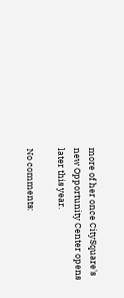more of her once CitySquare's new Opportunity Center opens later this year.

No comments: